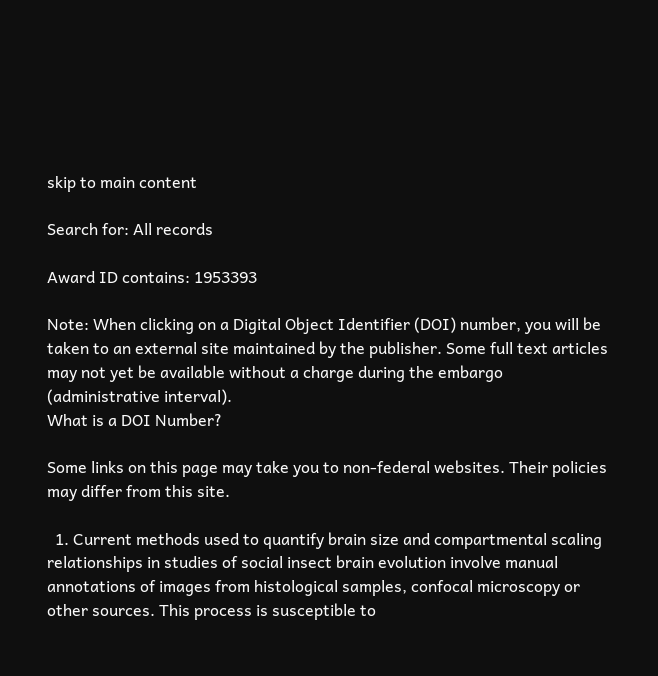skip to main content

Search for: All records

Award ID contains: 1953393

Note: When clicking on a Digital Object Identifier (DOI) number, you will be taken to an external site maintained by the publisher. Some full text articles may not yet be available without a charge during the embargo (administrative interval).
What is a DOI Number?

Some links on this page may take you to non-federal websites. Their policies may differ from this site.

  1. Current methods used to quantify brain size and compartmental scaling relationships in studies of social insect brain evolution involve manual annotations of images from histological samples, confocal microscopy or other sources. This process is susceptible to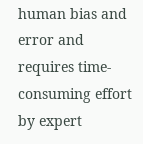human bias and error and requires time-consuming effort by expert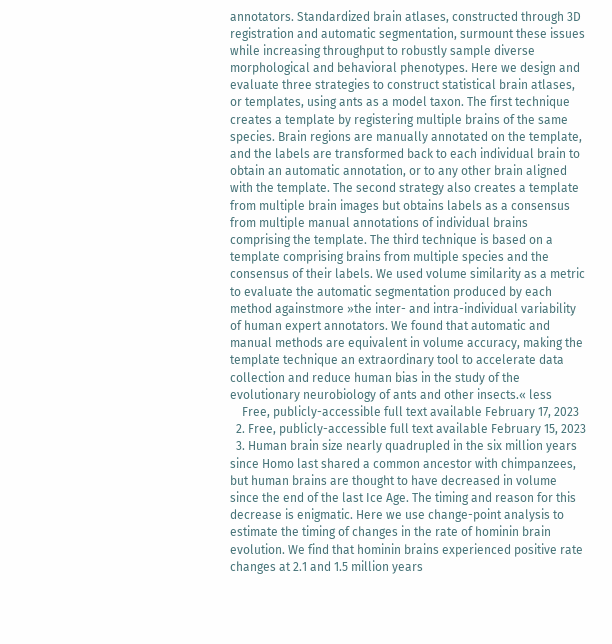annotators. Standardized brain atlases, constructed through 3D registration and automatic segmentation, surmount these issues while increasing throughput to robustly sample diverse morphological and behavioral phenotypes. Here we design and evaluate three strategies to construct statistical brain atlases, or templates, using ants as a model taxon. The first technique creates a template by registering multiple brains of the same species. Brain regions are manually annotated on the template, and the labels are transformed back to each individual brain to obtain an automatic annotation, or to any other brain aligned with the template. The second strategy also creates a template from multiple brain images but obtains labels as a consensus from multiple manual annotations of individual brains comprising the template. The third technique is based on a template comprising brains from multiple species and the consensus of their labels. We used volume similarity as a metric to evaluate the automatic segmentation produced by each method againstmore »the inter- and intra-individual variability of human expert annotators. We found that automatic and manual methods are equivalent in volume accuracy, making the template technique an extraordinary tool to accelerate data collection and reduce human bias in the study of the evolutionary neurobiology of ants and other insects.« less
    Free, publicly-accessible full text available February 17, 2023
  2. Free, publicly-accessible full text available February 15, 2023
  3. Human brain size nearly quadrupled in the six million years since Homo last shared a common ancestor with chimpanzees, but human brains are thought to have decreased in volume since the end of the last Ice Age. The timing and reason for this decrease is enigmatic. Here we use change-point analysis to estimate the timing of changes in the rate of hominin brain evolution. We find that hominin brains experienced positive rate changes at 2.1 and 1.5 million years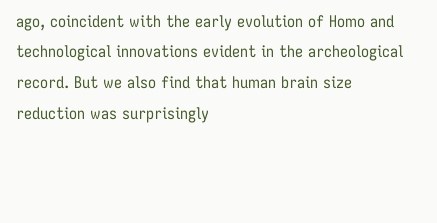ago, coincident with the early evolution of Homo and technological innovations evident in the archeological record. But we also find that human brain size reduction was surprisingly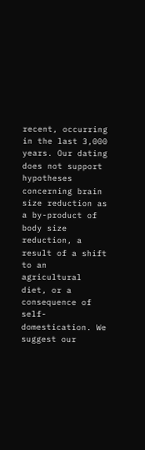recent, occurring in the last 3,000 years. Our dating does not support hypotheses concerning brain size reduction as a by-product of body size reduction, a result of a shift to an agricultural diet, or a consequence of self-domestication. We suggest our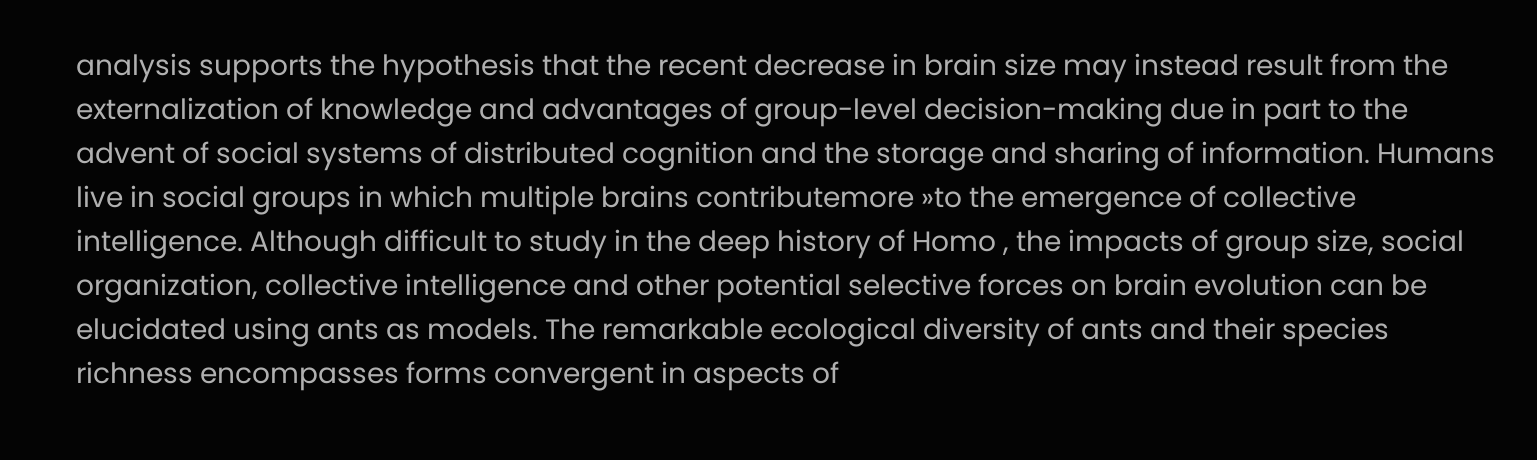analysis supports the hypothesis that the recent decrease in brain size may instead result from the externalization of knowledge and advantages of group-level decision-making due in part to the advent of social systems of distributed cognition and the storage and sharing of information. Humans live in social groups in which multiple brains contributemore »to the emergence of collective intelligence. Although difficult to study in the deep history of Homo , the impacts of group size, social organization, collective intelligence and other potential selective forces on brain evolution can be elucidated using ants as models. The remarkable ecological diversity of ants and their species richness encompasses forms convergent in aspects of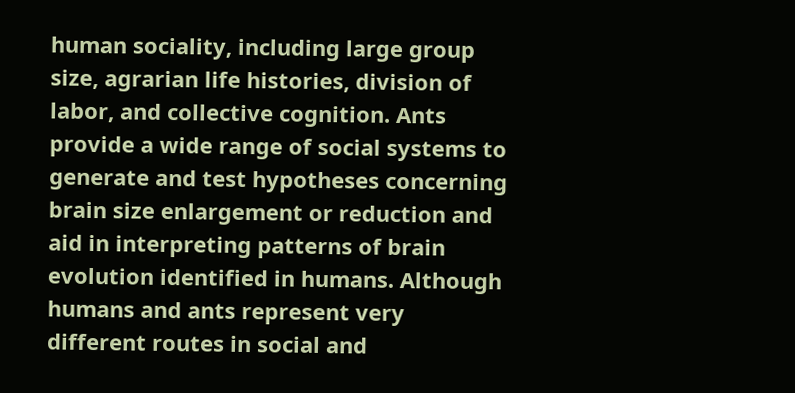human sociality, including large group size, agrarian life histories, division of labor, and collective cognition. Ants provide a wide range of social systems to generate and test hypotheses concerning brain size enlargement or reduction and aid in interpreting patterns of brain evolution identified in humans. Although humans and ants represent very different routes in social and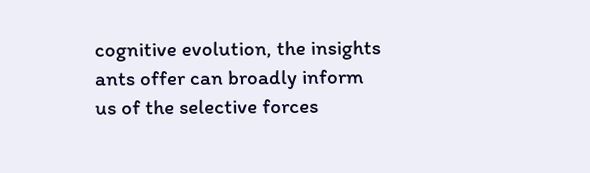cognitive evolution, the insights ants offer can broadly inform us of the selective forces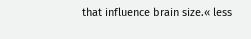that influence brain size.« less